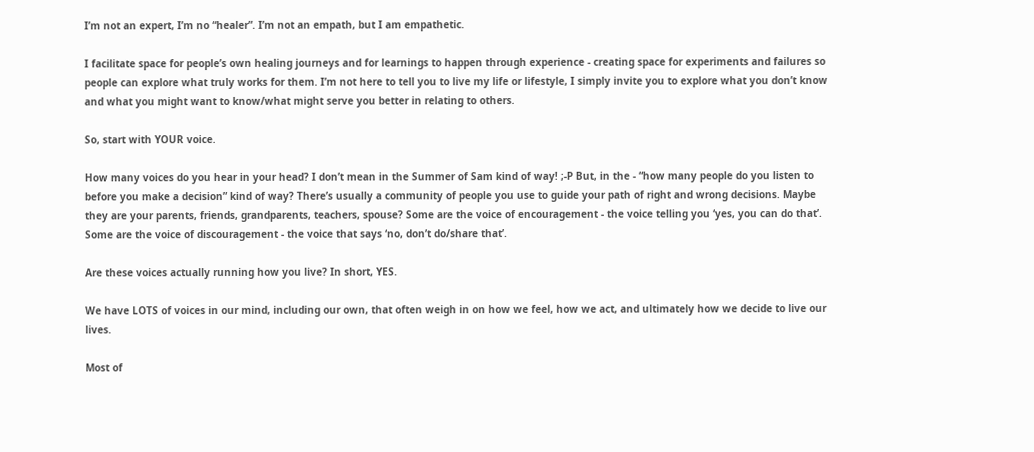I’m not an expert, I’m no “healer”. I’m not an empath, but I am empathetic.

I facilitate space for people’s own healing journeys and for learnings to happen through experience - creating space for experiments and failures so people can explore what truly works for them. I’m not here to tell you to live my life or lifestyle, I simply invite you to explore what you don’t know and what you might want to know/what might serve you better in relating to others.

So, start with YOUR voice.

How many voices do you hear in your head? I don’t mean in the Summer of Sam kind of way! ;-P But, in the - “how many people do you listen to before you make a decision” kind of way? There’s usually a community of people you use to guide your path of right and wrong decisions. Maybe they are your parents, friends, grandparents, teachers, spouse? Some are the voice of encouragement - the voice telling you ‘yes, you can do that’. Some are the voice of discouragement - the voice that says ‘no, don’t do/share that’.

Are these voices actually running how you live? In short, YES.

We have LOTS of voices in our mind, including our own, that often weigh in on how we feel, how we act, and ultimately how we decide to live our lives.

Most of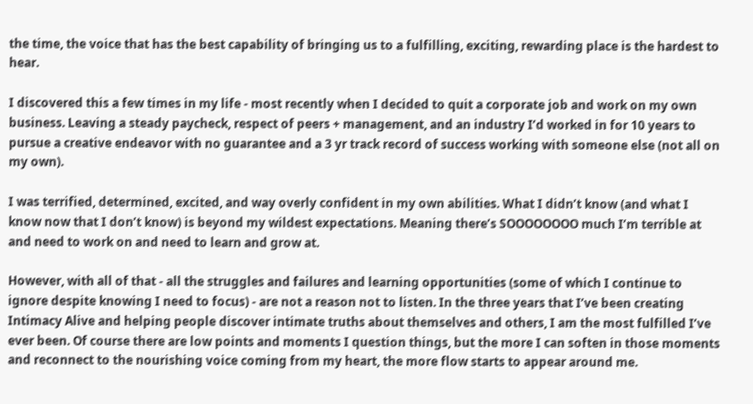the time, the voice that has the best capability of bringing us to a fulfilling, exciting, rewarding place is the hardest to hear.

I discovered this a few times in my life - most recently when I decided to quit a corporate job and work on my own business. Leaving a steady paycheck, respect of peers + management, and an industry I’d worked in for 10 years to pursue a creative endeavor with no guarantee and a 3 yr track record of success working with someone else (not all on my own).

I was terrified, determined, excited, and way overly confident in my own abilities. What I didn’t know (and what I know now that I don’t know) is beyond my wildest expectations. Meaning there’s SOOOOOOOO much I’m terrible at and need to work on and need to learn and grow at.

However, with all of that - all the struggles and failures and learning opportunities (some of which I continue to ignore despite knowing I need to focus) - are not a reason not to listen. In the three years that I’ve been creating Intimacy Alive and helping people discover intimate truths about themselves and others, I am the most fulfilled I’ve ever been. Of course there are low points and moments I question things, but the more I can soften in those moments and reconnect to the nourishing voice coming from my heart, the more flow starts to appear around me.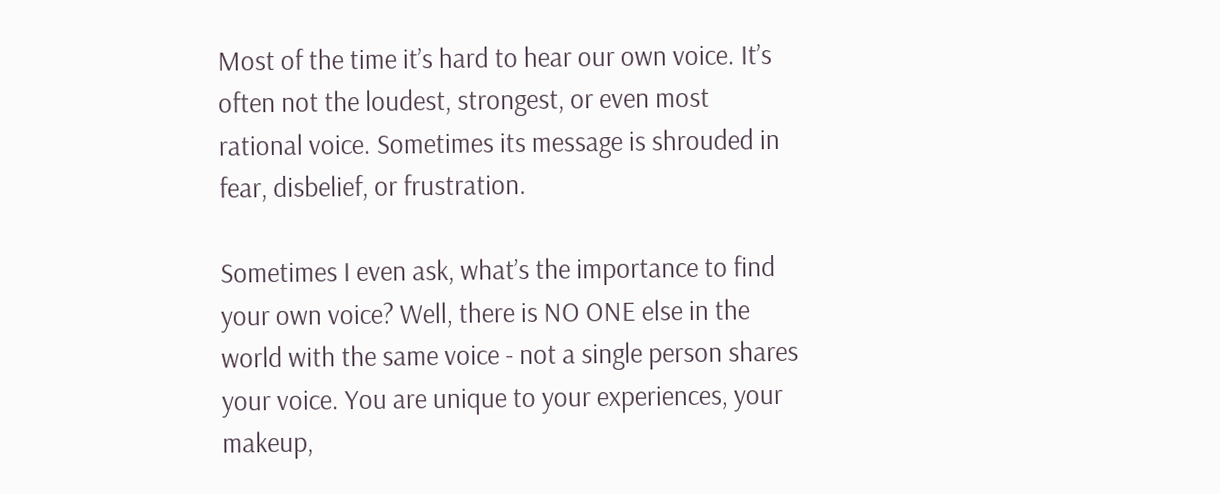Most of the time it’s hard to hear our own voice. It’s often not the loudest, strongest, or even most rational voice. Sometimes its message is shrouded in fear, disbelief, or frustration.

Sometimes I even ask, what’s the importance to find your own voice? Well, there is NO ONE else in the world with the same voice - not a single person shares your voice. You are unique to your experiences, your makeup,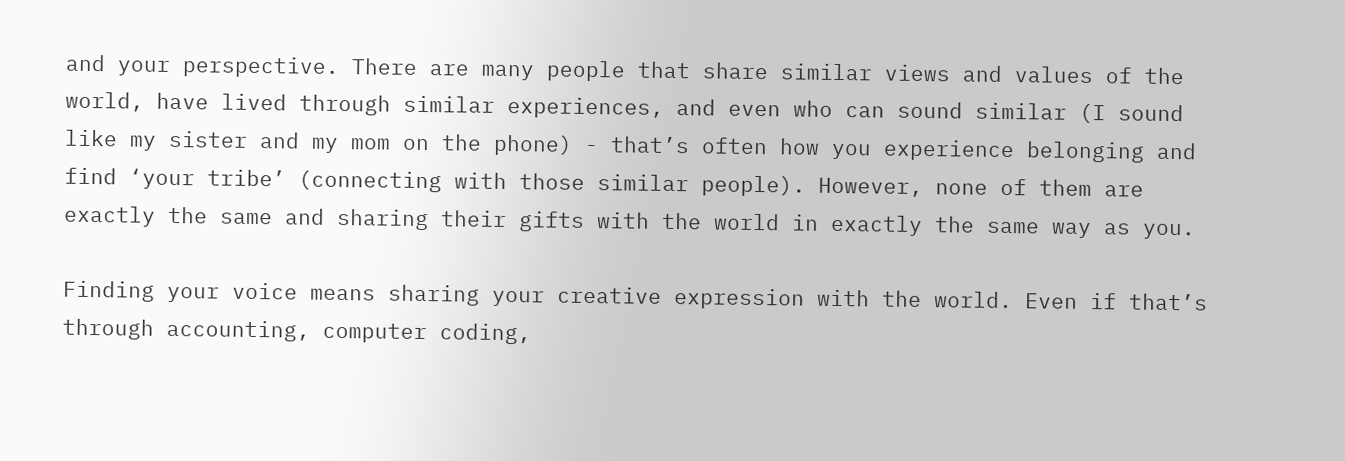and your perspective. There are many people that share similar views and values of the world, have lived through similar experiences, and even who can sound similar (I sound like my sister and my mom on the phone) - that’s often how you experience belonging and find ‘your tribe’ (connecting with those similar people). However, none of them are exactly the same and sharing their gifts with the world in exactly the same way as you.

Finding your voice means sharing your creative expression with the world. Even if that’s through accounting, computer coding,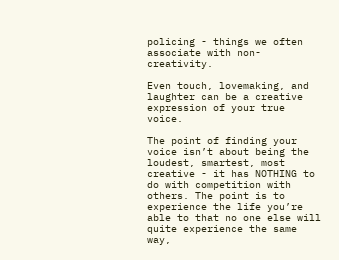policing - things we often associate with non-creativity.

Even touch, lovemaking, and laughter can be a creative expression of your true voice.

The point of finding your voice isn’t about being the loudest, smartest, most creative - it has NOTHING to do with competition with others. The point is to experience the life you’re able to that no one else will quite experience the same way,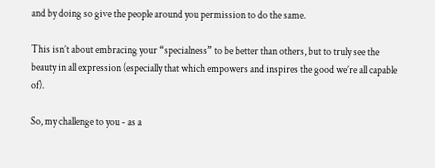and by doing so give the people around you permission to do the same.

This isn’t about embracing your “specialness” to be better than others, but to truly see the beauty in all expression (especially that which empowers and inspires the good we’re all capable of).

So, my challenge to you - as a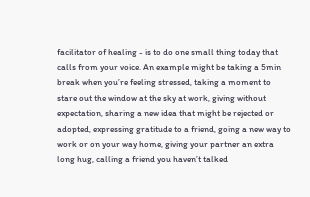facilitator of healing - is to do one small thing today that calls from your voice. An example might be taking a 5min break when you’re feeling stressed, taking a moment to stare out the window at the sky at work, giving without expectation, sharing a new idea that might be rejected or adopted, expressing gratitude to a friend, going a new way to work or on your way home, giving your partner an extra long hug, calling a friend you haven’t talked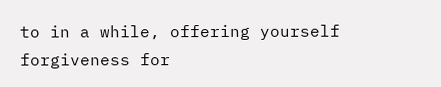to in a while, offering yourself forgiveness for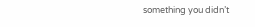something you didn’t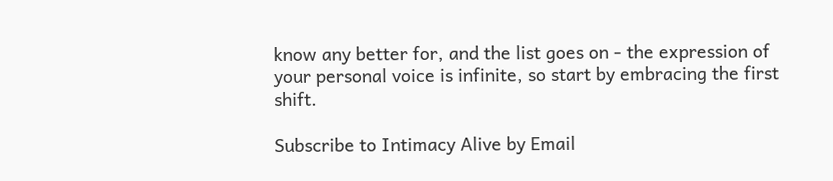know any better for, and the list goes on - the expression of your personal voice is infinite, so start by embracing the first shift.

Subscribe to Intimacy Alive by Email